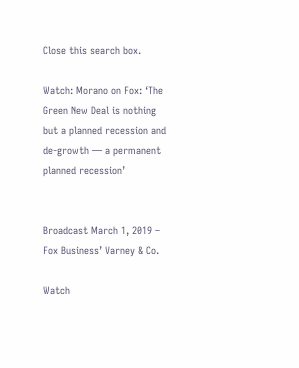Close this search box.

Watch: Morano on Fox: ‘The Green New Deal is nothing but a planned recession and de-growth — a permanent planned recession’


Broadcast March 1, 2019 – Fox Business’ Varney & Co.

Watch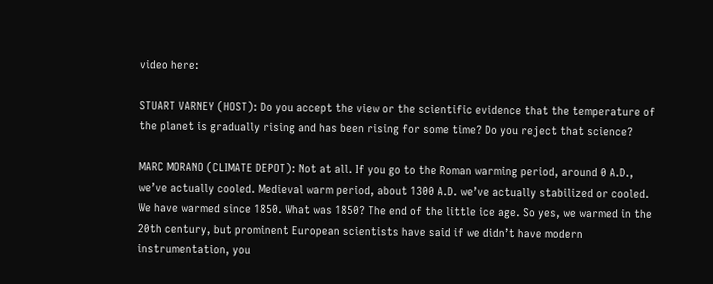video here:

STUART VARNEY (HOST): Do you accept the view or the scientific evidence that the temperature of the planet is gradually rising and has been rising for some time? Do you reject that science?

MARC MORANO (CLIMATE DEPOT): Not at all. If you go to the Roman warming period, around 0 A.D., we’ve actually cooled. Medieval warm period, about 1300 A.D. we’ve actually stabilized or cooled. We have warmed since 1850. What was 1850? The end of the little ice age. So yes, we warmed in the 20th century, but prominent European scientists have said if we didn’t have modern instrumentation, you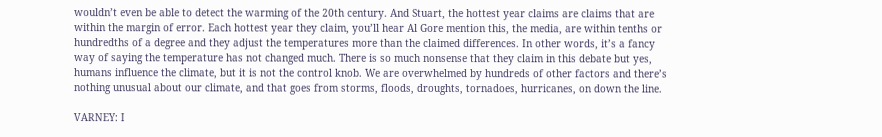wouldn’t even be able to detect the warming of the 20th century. And Stuart, the hottest year claims are claims that are within the margin of error. Each hottest year they claim, you’ll hear Al Gore mention this, the media, are within tenths or hundredths of a degree and they adjust the temperatures more than the claimed differences. In other words, it’s a fancy way of saying the temperature has not changed much. There is so much nonsense that they claim in this debate but yes, humans influence the climate, but it is not the control knob. We are overwhelmed by hundreds of other factors and there’s nothing unusual about our climate, and that goes from storms, floods, droughts, tornadoes, hurricanes, on down the line.

VARNEY: I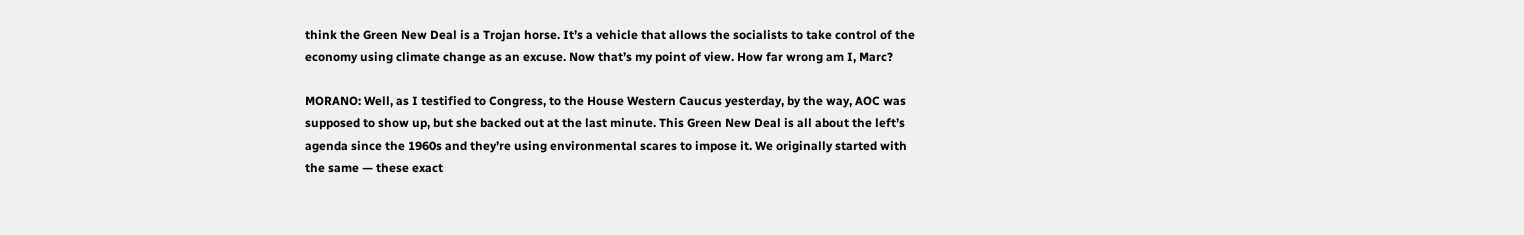think the Green New Deal is a Trojan horse. It’s a vehicle that allows the socialists to take control of the economy using climate change as an excuse. Now that’s my point of view. How far wrong am I, Marc?

MORANO: Well, as I testified to Congress, to the House Western Caucus yesterday, by the way, AOC was supposed to show up, but she backed out at the last minute. This Green New Deal is all about the left’s agenda since the 1960s and they’re using environmental scares to impose it. We originally started with the same — these exact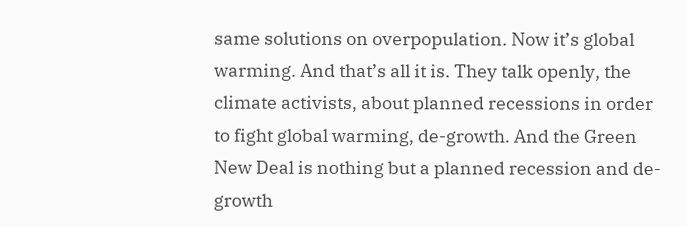same solutions on overpopulation. Now it’s global warming. And that’s all it is. They talk openly, the climate activists, about planned recessions in order to fight global warming, de-growth. And the Green New Deal is nothing but a planned recession and de-growth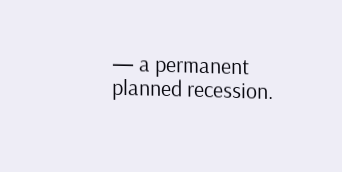— a permanent planned recession.